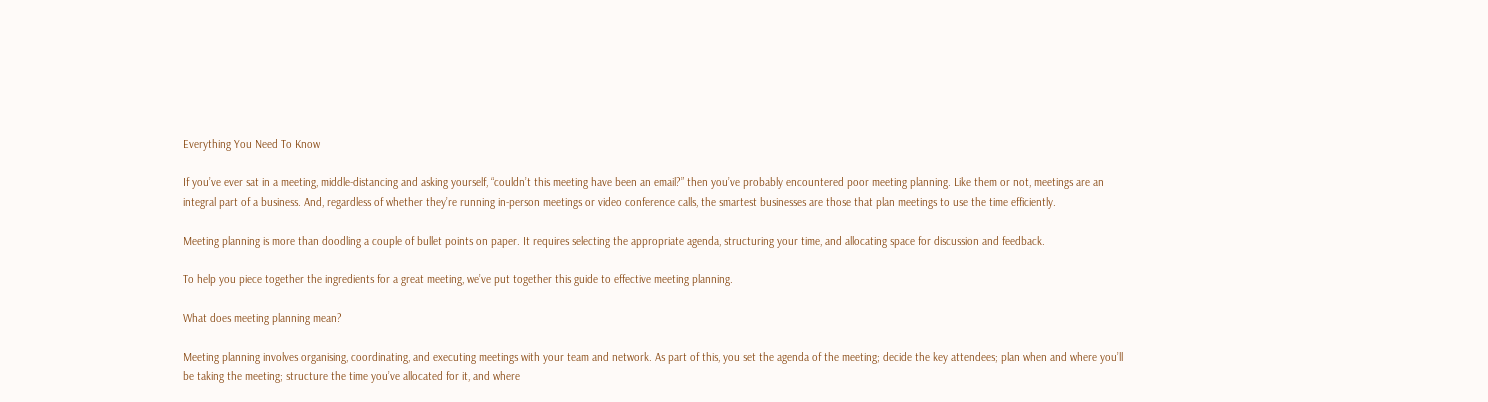Everything You Need To Know

If you’ve ever sat in a meeting, middle-distancing and asking yourself, “couldn’t this meeting have been an email?” then you’ve probably encountered poor meeting planning. Like them or not, meetings are an integral part of a business. And, regardless of whether they’re running in-person meetings or video conference calls, the smartest businesses are those that plan meetings to use the time efficiently.

Meeting planning is more than doodling a couple of bullet points on paper. It requires selecting the appropriate agenda, structuring your time, and allocating space for discussion and feedback.

To help you piece together the ingredients for a great meeting, we’ve put together this guide to effective meeting planning.

What does meeting planning mean?

Meeting planning involves organising, coordinating, and executing meetings with your team and network. As part of this, you set the agenda of the meeting; decide the key attendees; plan when and where you’ll be taking the meeting; structure the time you’ve allocated for it, and where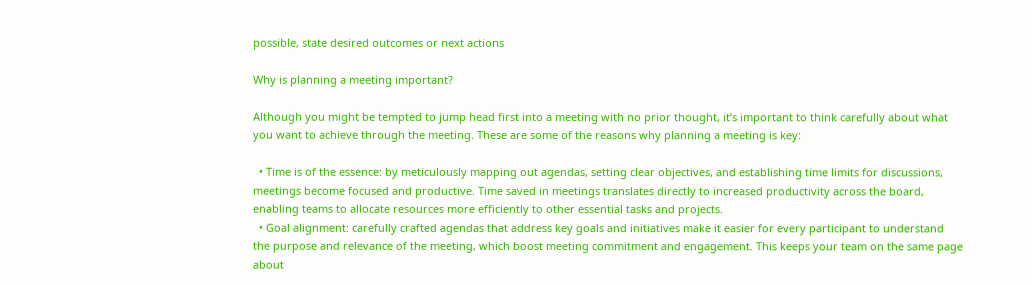possible, state desired outcomes or next actions

Why is planning a meeting important?

Although you might be tempted to jump head first into a meeting with no prior thought, it’s important to think carefully about what you want to achieve through the meeting. These are some of the reasons why planning a meeting is key:

  • Time is of the essence: by meticulously mapping out agendas, setting clear objectives, and establishing time limits for discussions, meetings become focused and productive. Time saved in meetings translates directly to increased productivity across the board, enabling teams to allocate resources more efficiently to other essential tasks and projects.
  • Goal alignment: carefully crafted agendas that address key goals and initiatives make it easier for every participant to understand the purpose and relevance of the meeting, which boost meeting commitment and engagement. This keeps your team on the same page about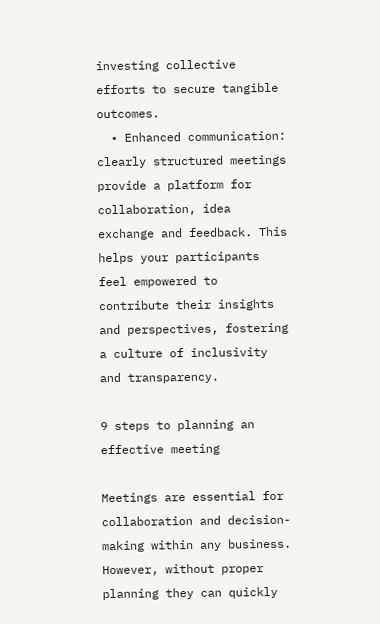investing collective efforts to secure tangible outcomes.
  • Enhanced communication: clearly structured meetings provide a platform for collaboration, idea exchange and feedback. This helps your participants feel empowered to contribute their insights and perspectives, fostering a culture of inclusivity and transparency.

9 steps to planning an effective meeting

Meetings are essential for collaboration and decision-making within any business. However, without proper planning they can quickly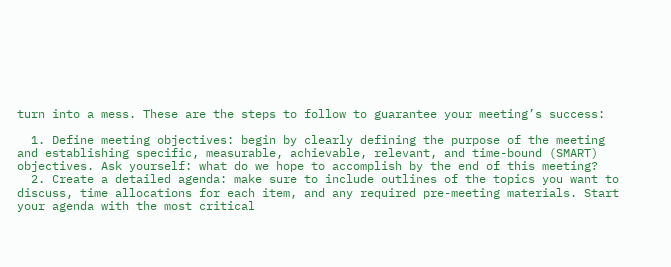turn into a mess. These are the steps to follow to guarantee your meeting’s success:

  1. Define meeting objectives: begin by clearly defining the purpose of the meeting and establishing specific, measurable, achievable, relevant, and time-bound (SMART) objectives. Ask yourself: what do we hope to accomplish by the end of this meeting?
  2. Create a detailed agenda: make sure to include outlines of the topics you want to discuss, time allocations for each item, and any required pre-meeting materials. Start your agenda with the most critical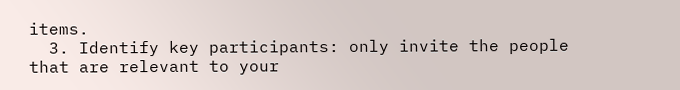items.
  3. Identify key participants: only invite the people that are relevant to your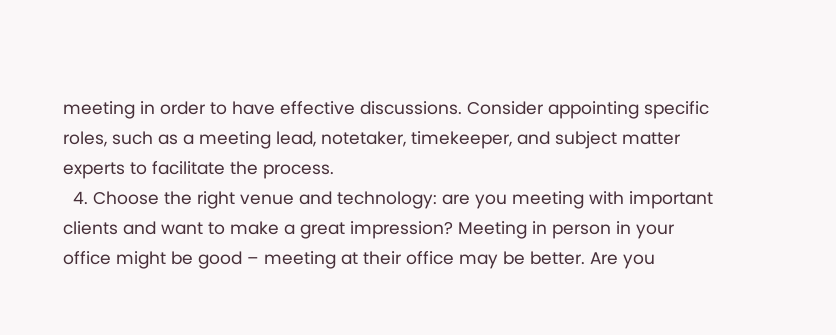meeting in order to have effective discussions. Consider appointing specific roles, such as a meeting lead, notetaker, timekeeper, and subject matter experts to facilitate the process.
  4. Choose the right venue and technology: are you meeting with important clients and want to make a great impression? Meeting in person in your office might be good – meeting at their office may be better. Are you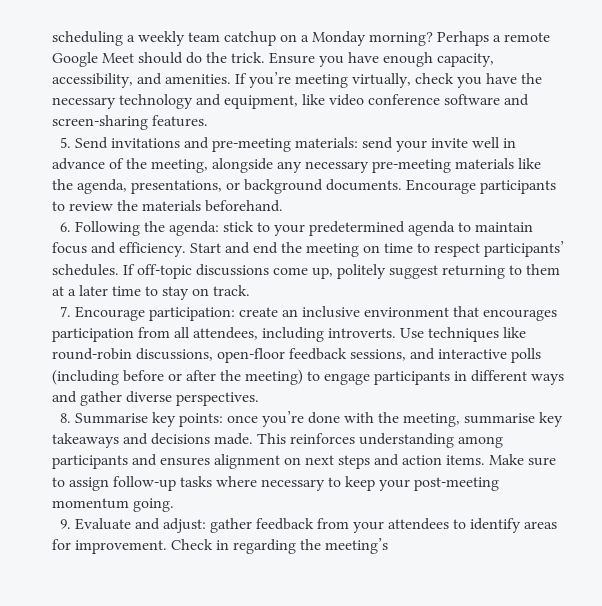scheduling a weekly team catchup on a Monday morning? Perhaps a remote Google Meet should do the trick. Ensure you have enough capacity, accessibility, and amenities. If you’re meeting virtually, check you have the necessary technology and equipment, like video conference software and screen-sharing features.
  5. Send invitations and pre-meeting materials: send your invite well in advance of the meeting, alongside any necessary pre-meeting materials like the agenda, presentations, or background documents. Encourage participants to review the materials beforehand.
  6. Following the agenda: stick to your predetermined agenda to maintain focus and efficiency. Start and end the meeting on time to respect participants’ schedules. If off-topic discussions come up, politely suggest returning to them at a later time to stay on track.
  7. Encourage participation: create an inclusive environment that encourages participation from all attendees, including introverts. Use techniques like round-robin discussions, open-floor feedback sessions, and interactive polls (including before or after the meeting) to engage participants in different ways and gather diverse perspectives.
  8. Summarise key points: once you’re done with the meeting, summarise key takeaways and decisions made. This reinforces understanding among participants and ensures alignment on next steps and action items. Make sure to assign follow-up tasks where necessary to keep your post-meeting momentum going.
  9. Evaluate and adjust: gather feedback from your attendees to identify areas for improvement. Check in regarding the meeting’s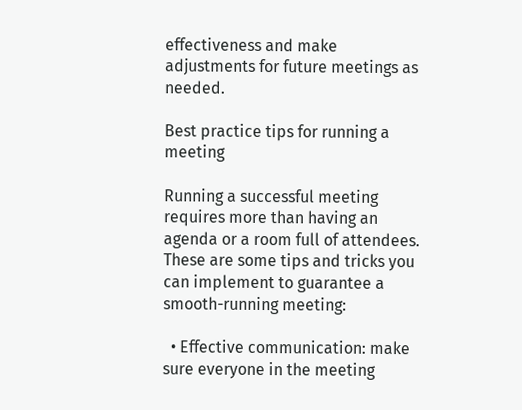effectiveness and make adjustments for future meetings as needed.

Best practice tips for running a meeting

Running a successful meeting requires more than having an agenda or a room full of attendees. These are some tips and tricks you can implement to guarantee a smooth-running meeting:

  • Effective communication: make sure everyone in the meeting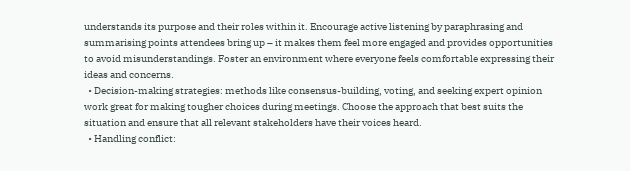understands its purpose and their roles within it. Encourage active listening by paraphrasing and summarising points attendees bring up – it makes them feel more engaged and provides opportunities to avoid misunderstandings. Foster an environment where everyone feels comfortable expressing their ideas and concerns.
  • Decision-making strategies: methods like consensus-building, voting, and seeking expert opinion work great for making tougher choices during meetings. Choose the approach that best suits the situation and ensure that all relevant stakeholders have their voices heard.
  • Handling conflict: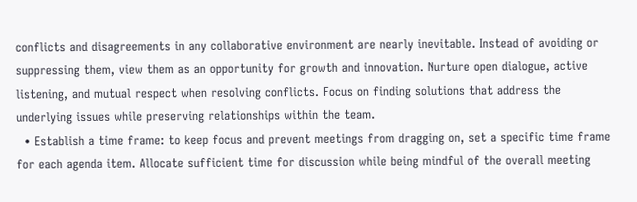conflicts and disagreements in any collaborative environment are nearly inevitable. Instead of avoiding or suppressing them, view them as an opportunity for growth and innovation. Nurture open dialogue, active listening, and mutual respect when resolving conflicts. Focus on finding solutions that address the underlying issues while preserving relationships within the team.
  • Establish a time frame: to keep focus and prevent meetings from dragging on, set a specific time frame for each agenda item. Allocate sufficient time for discussion while being mindful of the overall meeting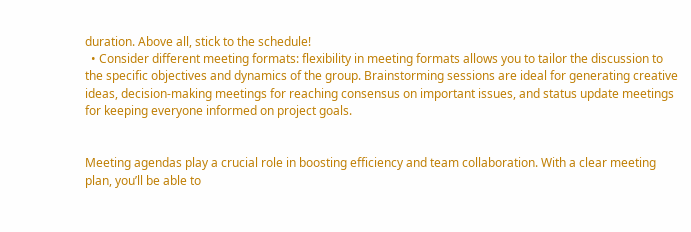duration. Above all, stick to the schedule!
  • Consider different meeting formats: flexibility in meeting formats allows you to tailor the discussion to the specific objectives and dynamics of the group. Brainstorming sessions are ideal for generating creative ideas, decision-making meetings for reaching consensus on important issues, and status update meetings for keeping everyone informed on project goals.


Meeting agendas play a crucial role in boosting efficiency and team collaboration. With a clear meeting plan, you’ll be able to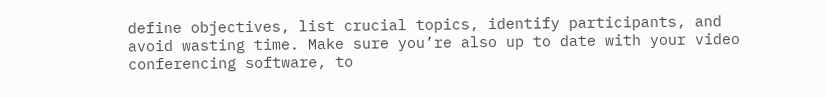define objectives, list crucial topics, identify participants, and avoid wasting time. Make sure you’re also up to date with your video conferencing software, to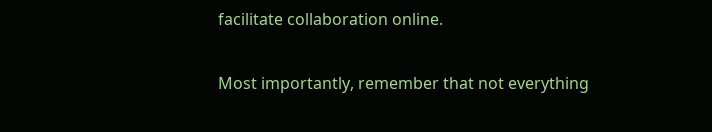facilitate collaboration online.

Most importantly, remember that not everything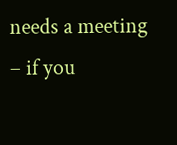needs a meeting – if you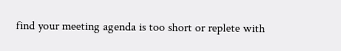find your meeting agenda is too short or replete with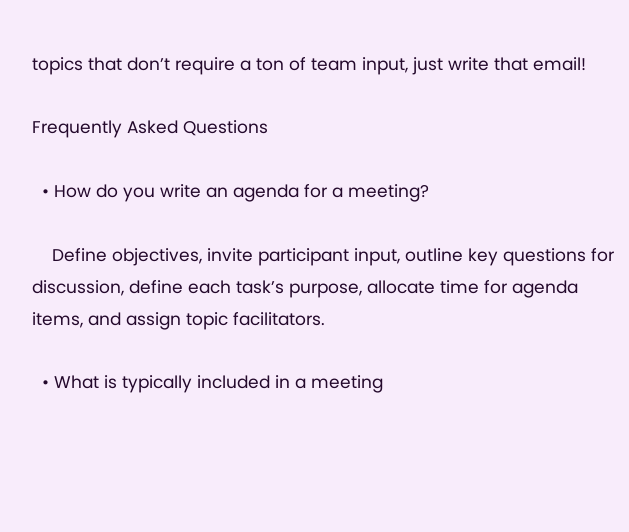topics that don’t require a ton of team input, just write that email!

Frequently Asked Questions

  • How do you write an agenda for a meeting?

    Define objectives, invite participant input, outline key questions for discussion, define each task’s purpose, allocate time for agenda items, and assign topic facilitators.

  • What is typically included in a meeting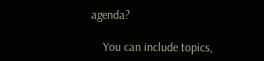agenda?

    You can include topics,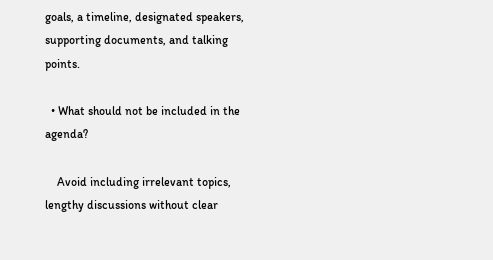goals, a timeline, designated speakers, supporting documents, and talking points.

  • What should not be included in the agenda?

    Avoid including irrelevant topics, lengthy discussions without clear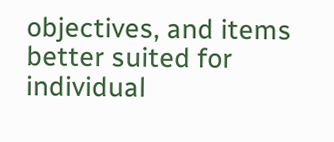objectives, and items better suited for individual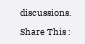discussions.

Share This :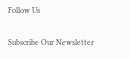Follow Us


Subscribe Our Newsletter